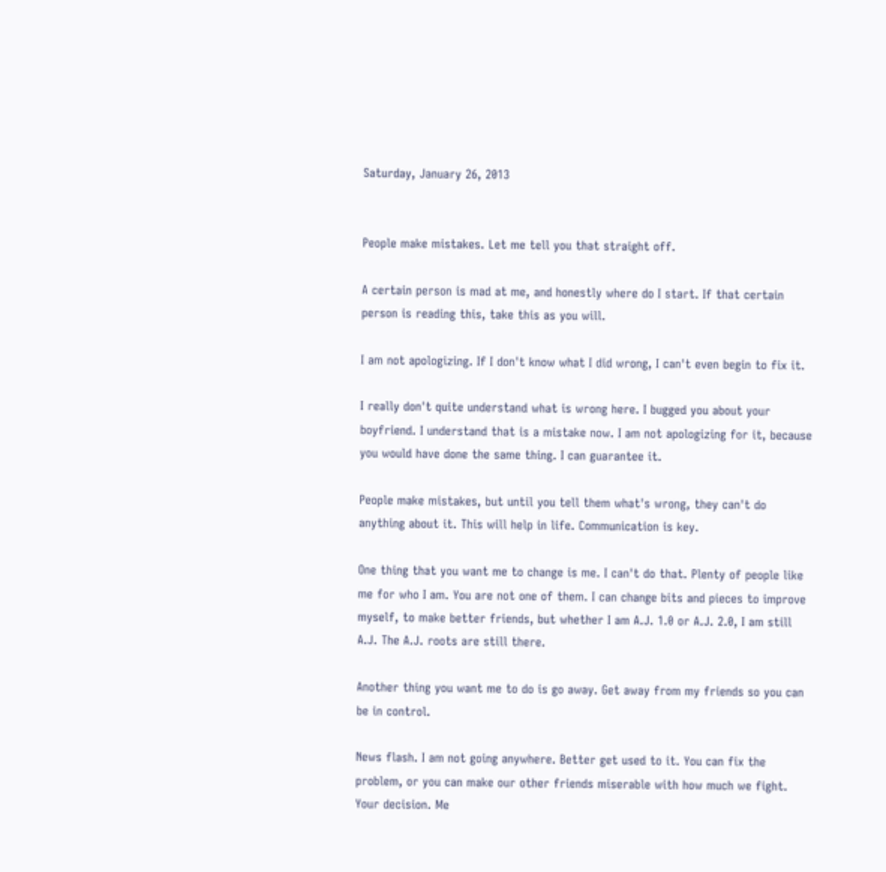Saturday, January 26, 2013


People make mistakes. Let me tell you that straight off.

A certain person is mad at me, and honestly where do I start. If that certain person is reading this, take this as you will.

I am not apologizing. If I don't know what I did wrong, I can't even begin to fix it.

I really don't quite understand what is wrong here. I bugged you about your boyfriend. I understand that is a mistake now. I am not apologizing for it, because you would have done the same thing. I can guarantee it.

People make mistakes, but until you tell them what's wrong, they can't do anything about it. This will help in life. Communication is key.

One thing that you want me to change is me. I can't do that. Plenty of people like me for who I am. You are not one of them. I can change bits and pieces to improve myself, to make better friends, but whether I am A.J. 1.0 or A.J. 2.0, I am still A.J. The A.J. roots are still there.

Another thing you want me to do is go away. Get away from my friends so you can be in control.

News flash. I am not going anywhere. Better get used to it. You can fix the problem, or you can make our other friends miserable with how much we fight. Your decision. Me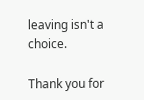leaving isn't a choice.

Thank you for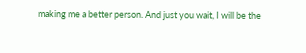making me a better person. And just you wait, I will be the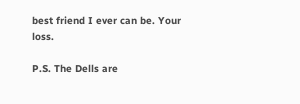best friend I ever can be. Your loss.

P.S. The Dells are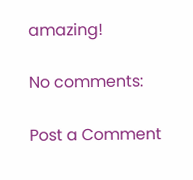amazing!

No comments:

Post a Comment